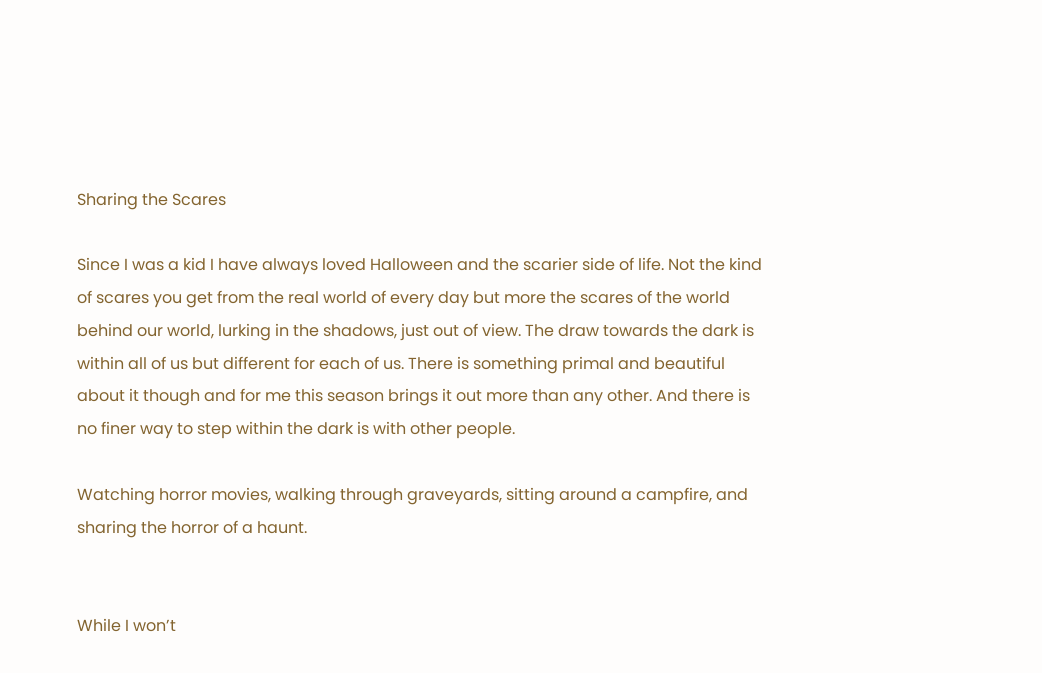Sharing the Scares

Since I was a kid I have always loved Halloween and the scarier side of life. Not the kind of scares you get from the real world of every day but more the scares of the world behind our world, lurking in the shadows, just out of view. The draw towards the dark is within all of us but different for each of us. There is something primal and beautiful about it though and for me this season brings it out more than any other. And there is no finer way to step within the dark is with other people.

Watching horror movies, walking through graveyards, sitting around a campfire, and sharing the horror of a haunt.


While I won’t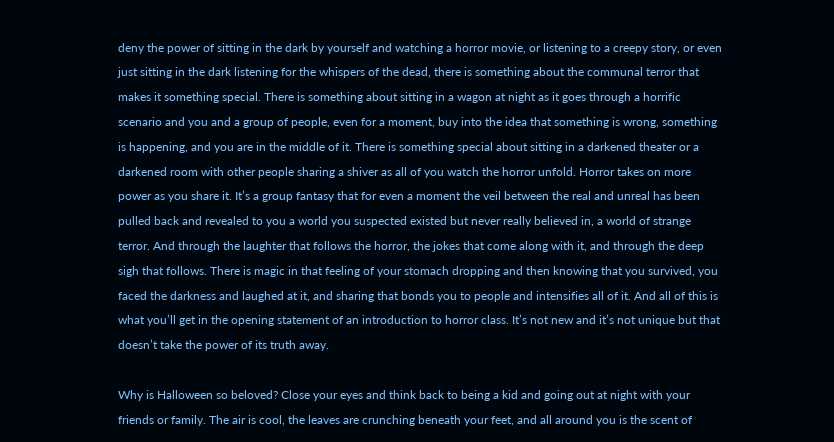deny the power of sitting in the dark by yourself and watching a horror movie, or listening to a creepy story, or even just sitting in the dark listening for the whispers of the dead, there is something about the communal terror that makes it something special. There is something about sitting in a wagon at night as it goes through a horrific scenario and you and a group of people, even for a moment, buy into the idea that something is wrong, something is happening, and you are in the middle of it. There is something special about sitting in a darkened theater or a darkened room with other people sharing a shiver as all of you watch the horror unfold. Horror takes on more power as you share it. It’s a group fantasy that for even a moment the veil between the real and unreal has been pulled back and revealed to you a world you suspected existed but never really believed in, a world of strange terror. And through the laughter that follows the horror, the jokes that come along with it, and through the deep sigh that follows. There is magic in that feeling of your stomach dropping and then knowing that you survived, you faced the darkness and laughed at it, and sharing that bonds you to people and intensifies all of it. And all of this is what you’ll get in the opening statement of an introduction to horror class. It’s not new and it’s not unique but that doesn’t take the power of its truth away.

Why is Halloween so beloved? Close your eyes and think back to being a kid and going out at night with your friends or family. The air is cool, the leaves are crunching beneath your feet, and all around you is the scent of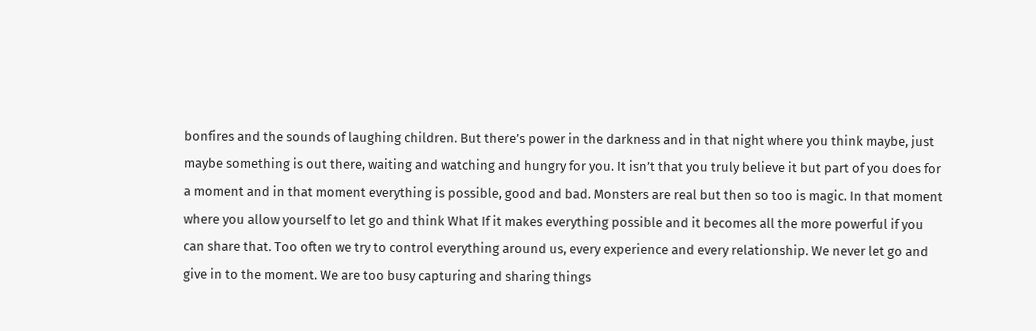bonfires and the sounds of laughing children. But there’s power in the darkness and in that night where you think maybe, just maybe something is out there, waiting and watching and hungry for you. It isn’t that you truly believe it but part of you does for a moment and in that moment everything is possible, good and bad. Monsters are real but then so too is magic. In that moment where you allow yourself to let go and think What If it makes everything possible and it becomes all the more powerful if you can share that. Too often we try to control everything around us, every experience and every relationship. We never let go and give in to the moment. We are too busy capturing and sharing things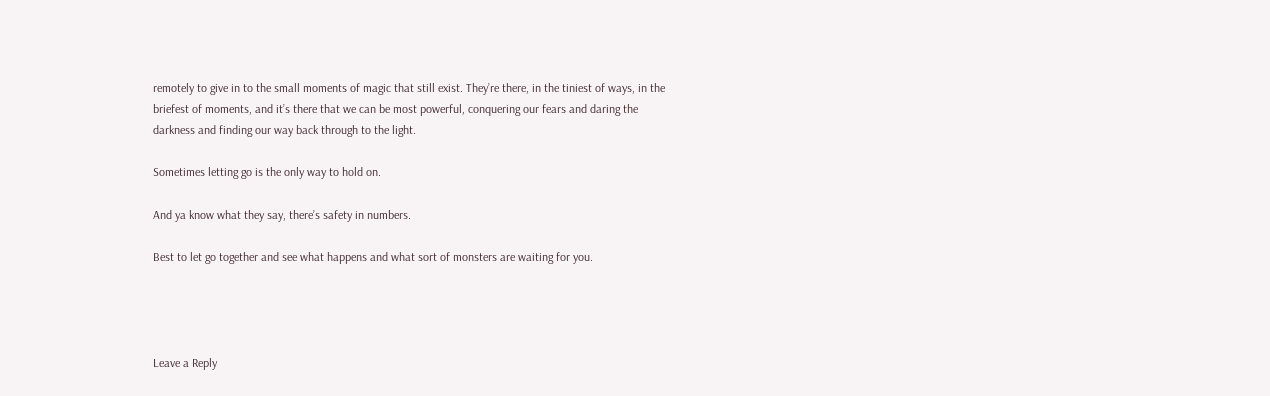remotely to give in to the small moments of magic that still exist. They’re there, in the tiniest of ways, in the briefest of moments, and it’s there that we can be most powerful, conquering our fears and daring the darkness and finding our way back through to the light.

Sometimes letting go is the only way to hold on.

And ya know what they say, there’s safety in numbers.

Best to let go together and see what happens and what sort of monsters are waiting for you.




Leave a Reply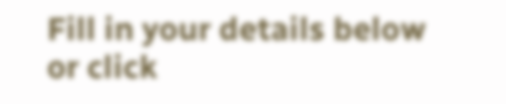Fill in your details below or click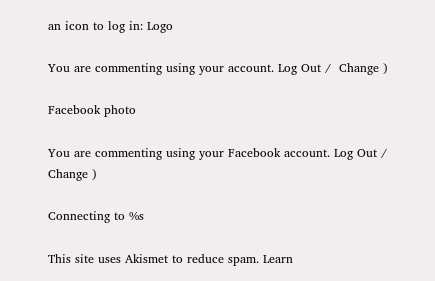an icon to log in: Logo

You are commenting using your account. Log Out /  Change )

Facebook photo

You are commenting using your Facebook account. Log Out /  Change )

Connecting to %s

This site uses Akismet to reduce spam. Learn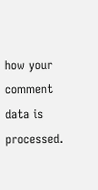how your comment data is processed.